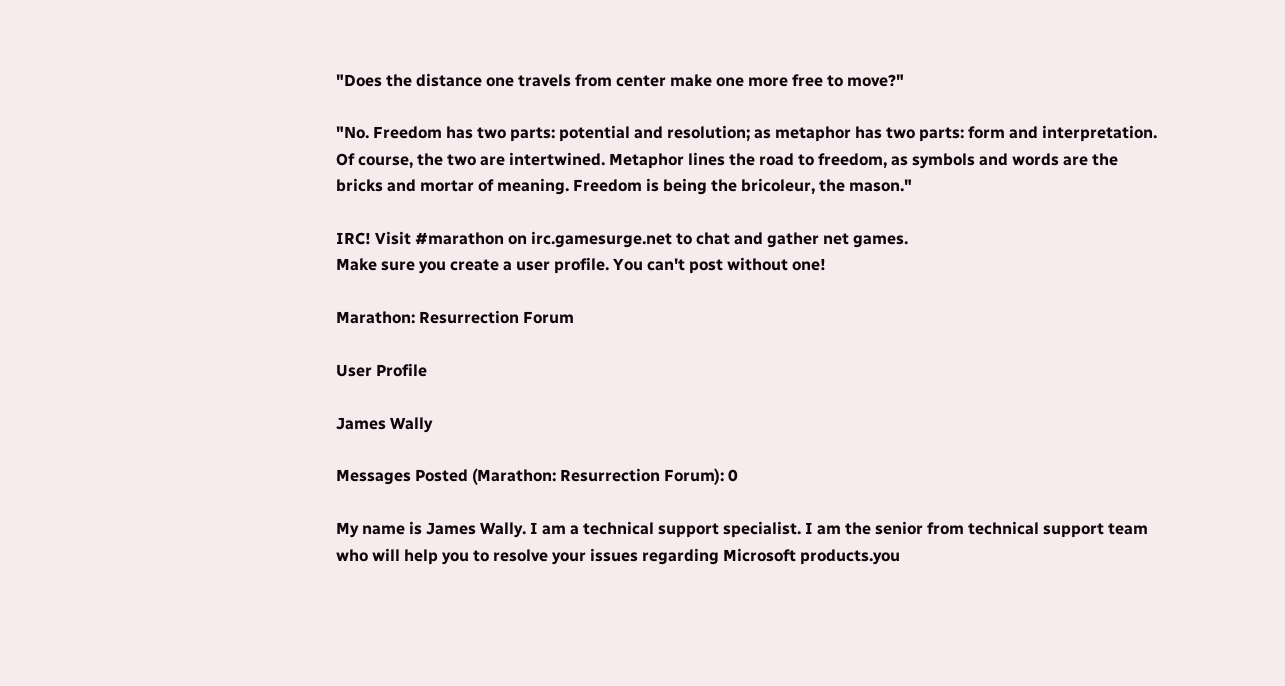"Does the distance one travels from center make one more free to move?"

"No. Freedom has two parts: potential and resolution; as metaphor has two parts: form and interpretation. Of course, the two are intertwined. Metaphor lines the road to freedom, as symbols and words are the bricks and mortar of meaning. Freedom is being the bricoleur, the mason."

IRC! Visit #marathon on irc.gamesurge.net to chat and gather net games.
Make sure you create a user profile. You can't post without one!

Marathon: Resurrection Forum

User Profile

James Wally

Messages Posted (Marathon: Resurrection Forum): 0

My name is James Wally. I am a technical support specialist. I am the senior from technical support team who will help you to resolve your issues regarding Microsoft products.you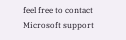feel free to contact Microsoft support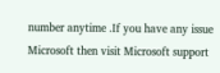number anytime .If you have any issue Microsoft then visit Microsoft support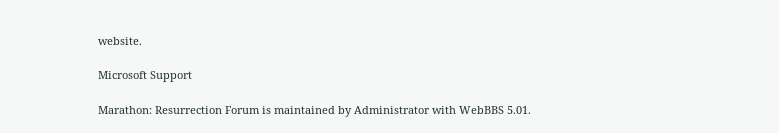website.

Microsoft Support

Marathon: Resurrection Forum is maintained by Administrator with WebBBS 5.01.